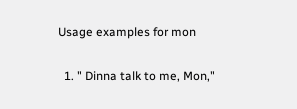Usage examples for mon

  1. " Dinna talk to me, Mon,"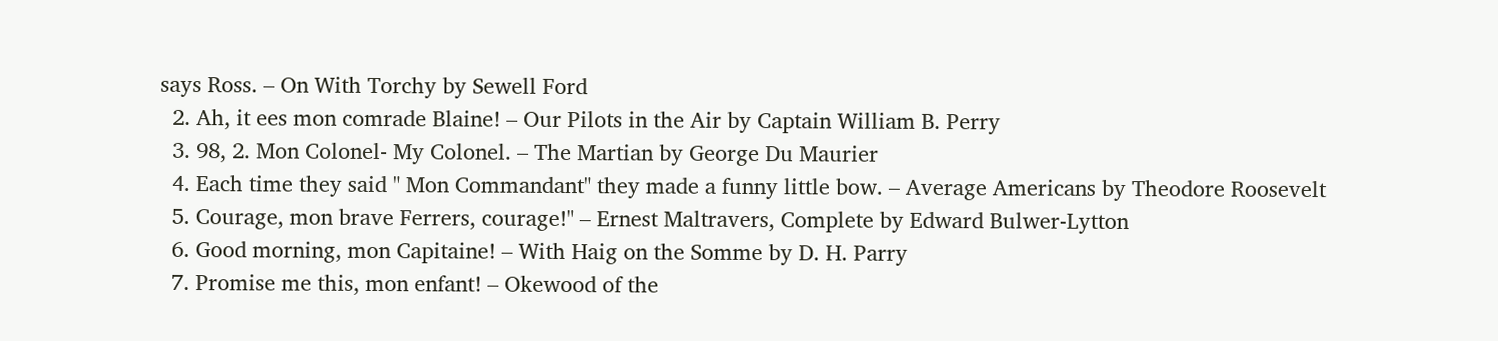says Ross. – On With Torchy by Sewell Ford
  2. Ah, it ees mon comrade Blaine! – Our Pilots in the Air by Captain William B. Perry
  3. 98, 2. Mon Colonel- My Colonel. – The Martian by George Du Maurier
  4. Each time they said " Mon Commandant" they made a funny little bow. – Average Americans by Theodore Roosevelt
  5. Courage, mon brave Ferrers, courage!" – Ernest Maltravers, Complete by Edward Bulwer-Lytton
  6. Good morning, mon Capitaine! – With Haig on the Somme by D. H. Parry
  7. Promise me this, mon enfant! – Okewood of the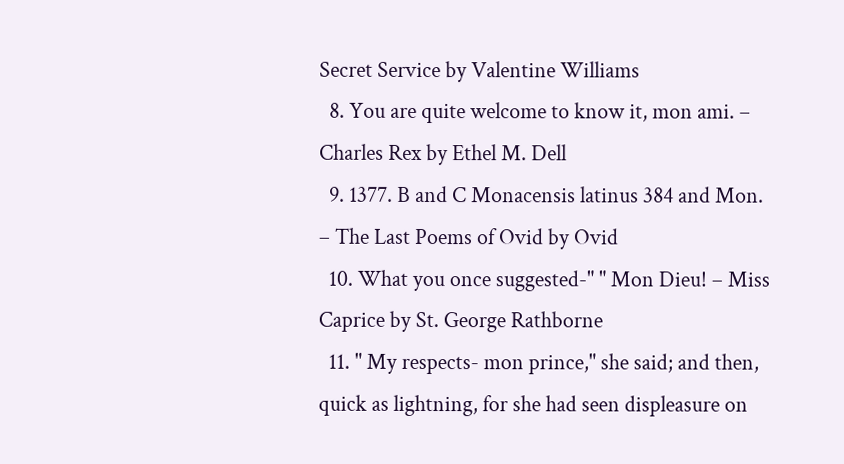Secret Service by Valentine Williams
  8. You are quite welcome to know it, mon ami. – Charles Rex by Ethel M. Dell
  9. 1377. B and C Monacensis latinus 384 and Mon. – The Last Poems of Ovid by Ovid
  10. What you once suggested-" " Mon Dieu! – Miss Caprice by St. George Rathborne
  11. " My respects- mon prince," she said; and then, quick as lightning, for she had seen displeasure on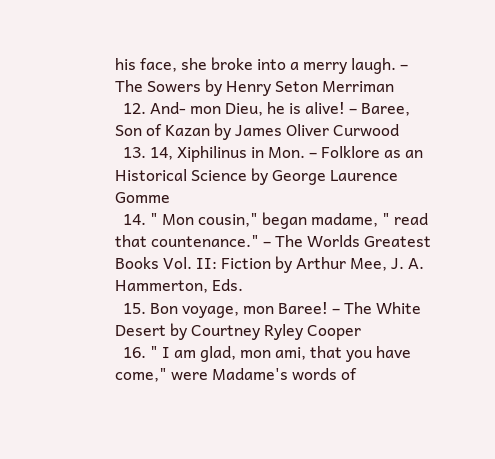his face, she broke into a merry laugh. – The Sowers by Henry Seton Merriman
  12. And- mon Dieu, he is alive! – Baree, Son of Kazan by James Oliver Curwood
  13. 14, Xiphilinus in Mon. – Folklore as an Historical Science by George Laurence Gomme
  14. " Mon cousin," began madame, " read that countenance." – The Worlds Greatest Books Vol. II: Fiction by Arthur Mee, J. A. Hammerton, Eds.
  15. Bon voyage, mon Baree! – The White Desert by Courtney Ryley Cooper
  16. " I am glad, mon ami, that you have come," were Madame's words of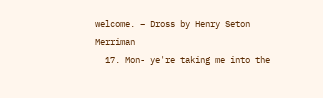welcome. – Dross by Henry Seton Merriman
  17. Mon- ye're taking me into the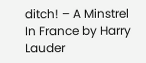ditch! – A Minstrel In France by Harry Lauder